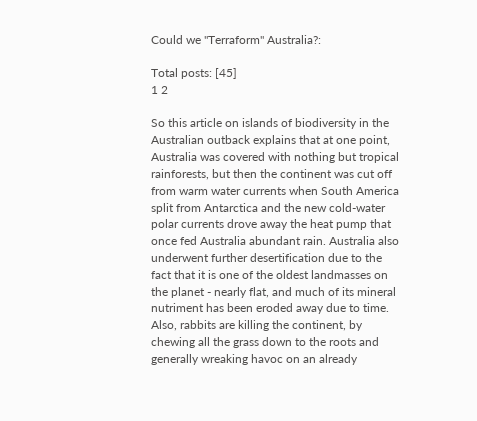Could we "Terraform" Australia?:

Total posts: [45]
1 2

So this article on islands of biodiversity in the Australian outback explains that at one point, Australia was covered with nothing but tropical rainforests, but then the continent was cut off from warm water currents when South America split from Antarctica and the new cold-water polar currents drove away the heat pump that once fed Australia abundant rain. Australia also underwent further desertification due to the fact that it is one of the oldest landmasses on the planet - nearly flat, and much of its mineral nutriment has been eroded away due to time. Also, rabbits are killing the continent, by chewing all the grass down to the roots and generally wreaking havoc on an already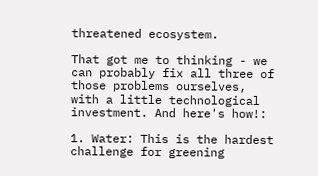threatened ecosystem.

That got me to thinking - we can probably fix all three of those problems ourselves, with a little technological investment. And here's how!:

1. Water: This is the hardest challenge for greening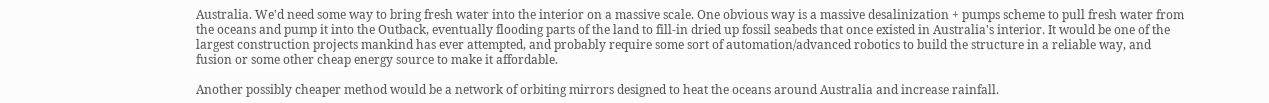Australia. We'd need some way to bring fresh water into the interior on a massive scale. One obvious way is a massive desalinization + pumps scheme to pull fresh water from the oceans and pump it into the Outback, eventually flooding parts of the land to fill-in dried up fossil seabeds that once existed in Australia's interior. It would be one of the largest construction projects mankind has ever attempted, and probably require some sort of automation/advanced robotics to build the structure in a reliable way, and fusion or some other cheap energy source to make it affordable.

Another possibly cheaper method would be a network of orbiting mirrors designed to heat the oceans around Australia and increase rainfall.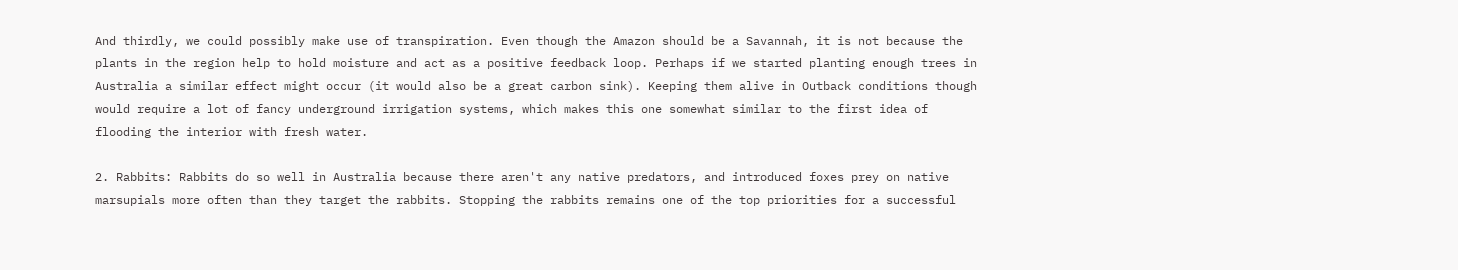And thirdly, we could possibly make use of transpiration. Even though the Amazon should be a Savannah, it is not because the plants in the region help to hold moisture and act as a positive feedback loop. Perhaps if we started planting enough trees in Australia a similar effect might occur (it would also be a great carbon sink). Keeping them alive in Outback conditions though would require a lot of fancy underground irrigation systems, which makes this one somewhat similar to the first idea of flooding the interior with fresh water.

2. Rabbits: Rabbits do so well in Australia because there aren't any native predators, and introduced foxes prey on native marsupials more often than they target the rabbits. Stopping the rabbits remains one of the top priorities for a successful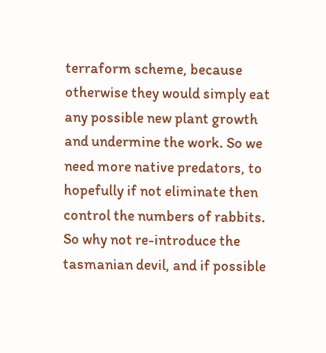terraform scheme, because otherwise they would simply eat any possible new plant growth and undermine the work. So we need more native predators, to hopefully if not eliminate then control the numbers of rabbits. So why not re-introduce the tasmanian devil, and if possible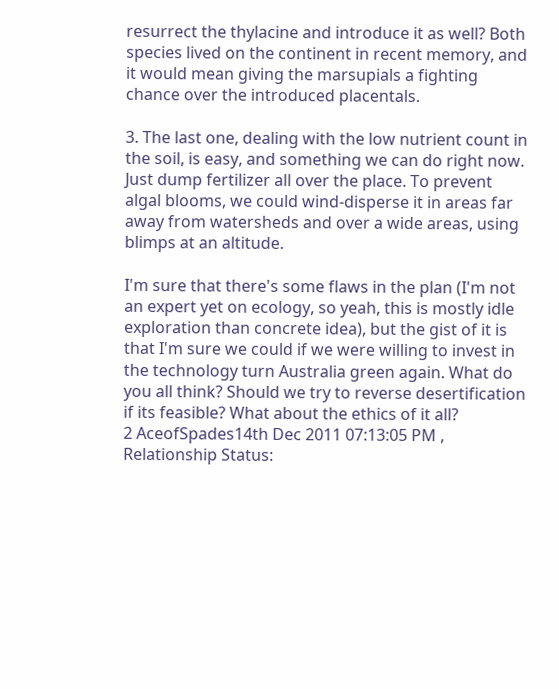resurrect the thylacine and introduce it as well? Both species lived on the continent in recent memory, and it would mean giving the marsupials a fighting chance over the introduced placentals.

3. The last one, dealing with the low nutrient count in the soil, is easy, and something we can do right now. Just dump fertilizer all over the place. To prevent algal blooms, we could wind-disperse it in areas far away from watersheds and over a wide areas, using blimps at an altitude.

I'm sure that there's some flaws in the plan (I'm not an expert yet on ecology, so yeah, this is mostly idle exploration than concrete idea), but the gist of it is that I'm sure we could if we were willing to invest in the technology turn Australia green again. What do you all think? Should we try to reverse desertification if its feasible? What about the ethics of it all?
2 AceofSpades14th Dec 2011 07:13:05 PM , Relationship Status: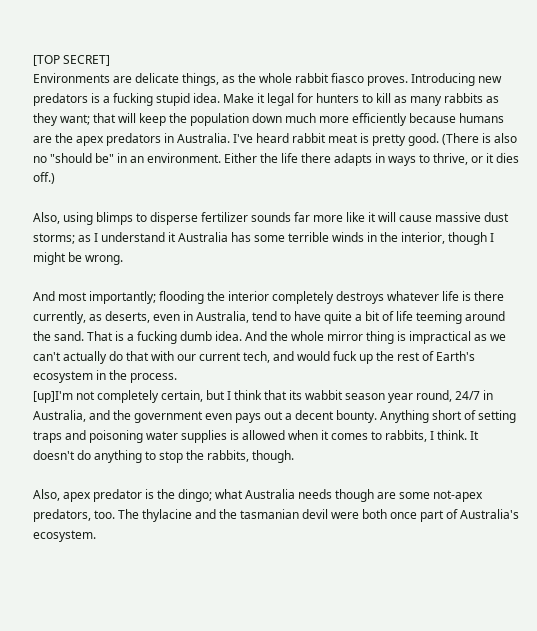[TOP SECRET]
Environments are delicate things, as the whole rabbit fiasco proves. Introducing new predators is a fucking stupid idea. Make it legal for hunters to kill as many rabbits as they want; that will keep the population down much more efficiently because humans are the apex predators in Australia. I've heard rabbit meat is pretty good. (There is also no "should be" in an environment. Either the life there adapts in ways to thrive, or it dies off.)

Also, using blimps to disperse fertilizer sounds far more like it will cause massive dust storms; as I understand it Australia has some terrible winds in the interior, though I might be wrong.

And most importantly; flooding the interior completely destroys whatever life is there currently, as deserts, even in Australia, tend to have quite a bit of life teeming around the sand. That is a fucking dumb idea. And the whole mirror thing is impractical as we can't actually do that with our current tech, and would fuck up the rest of Earth's ecosystem in the process.
[up]I'm not completely certain, but I think that its wabbit season year round, 24/7 in Australia, and the government even pays out a decent bounty. Anything short of setting traps and poisoning water supplies is allowed when it comes to rabbits, I think. It doesn't do anything to stop the rabbits, though.

Also, apex predator is the dingo; what Australia needs though are some not-apex predators, too. The thylacine and the tasmanian devil were both once part of Australia's ecosystem.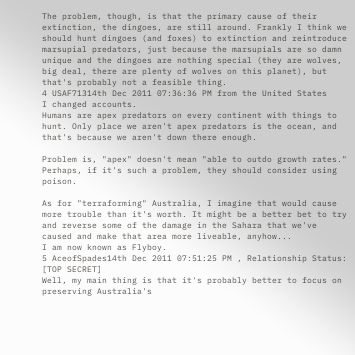The problem, though, is that the primary cause of their extinction, the dingoes, are still around. Frankly I think we should hunt dingoes (and foxes) to extinction and reintroduce marsupial predators, just because the marsupials are so damn unique and the dingoes are nothing special (they are wolves, big deal, there are plenty of wolves on this planet), but that's probably not a feasible thing.
4 USAF71314th Dec 2011 07:36:36 PM from the United States
I changed accounts.
Humans are apex predators on every continent with things to hunt. Only place we aren't apex predators is the ocean, and that's because we aren't down there enough.

Problem is, "apex" doesn't mean "able to outdo growth rates." Perhaps, if it's such a problem, they should consider using poison.

As for "terraforming" Australia, I imagine that would cause more trouble than it's worth. It might be a better bet to try and reverse some of the damage in the Sahara that we've caused and make that area more liveable, anyhow...
I am now known as Flyboy.
5 AceofSpades14th Dec 2011 07:51:25 PM , Relationship Status: [TOP SECRET]
Well, my main thing is that it's probably better to focus on preserving Australia's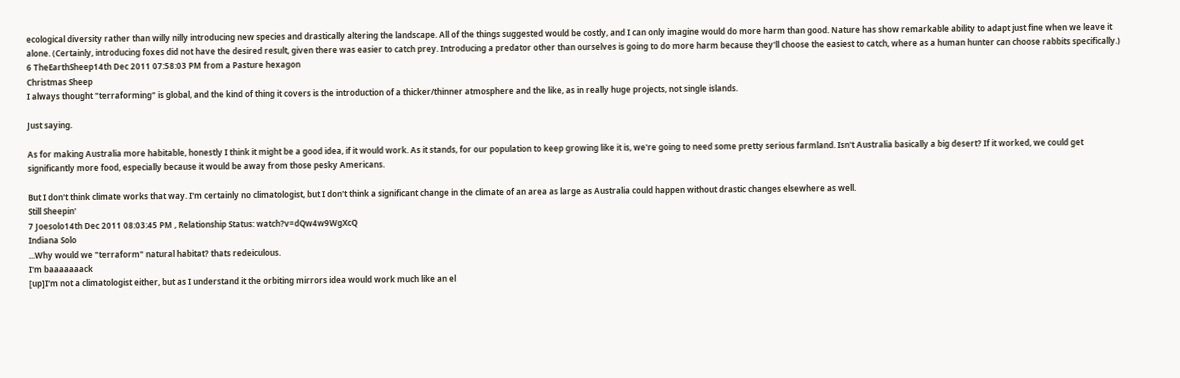ecological diversity rather than willy nilly introducing new species and drastically altering the landscape. All of the things suggested would be costly, and I can only imagine would do more harm than good. Nature has show remarkable ability to adapt just fine when we leave it alone. (Certainly, introducing foxes did not have the desired result, given there was easier to catch prey. Introducing a predator other than ourselves is going to do more harm because they'll choose the easiest to catch, where as a human hunter can choose rabbits specifically.)
6 TheEarthSheep14th Dec 2011 07:58:03 PM from a Pasture hexagon
Christmas Sheep
I always thought "terraforming" is global, and the kind of thing it covers is the introduction of a thicker/thinner atmosphere and the like, as in really huge projects, not single islands.

Just saying.

As for making Australia more habitable, honestly I think it might be a good idea, if it would work. As it stands, for our population to keep growing like it is, we're going to need some pretty serious farmland. Isn't Australia basically a big desert? If it worked, we could get significantly more food, especially because it would be away from those pesky Americans.

But I don't think climate works that way. I'm certainly no climatologist, but I don't think a significant change in the climate of an area as large as Australia could happen without drastic changes elsewhere as well.
Still Sheepin'
7 Joesolo14th Dec 2011 08:03:45 PM , Relationship Status: watch?v=dQw4w9WgXcQ
Indiana Solo
...Why would we "terraform" natural habitat? thats redeiculous.
I'm baaaaaaack
[up]I'm not a climatologist either, but as I understand it the orbiting mirrors idea would work much like an el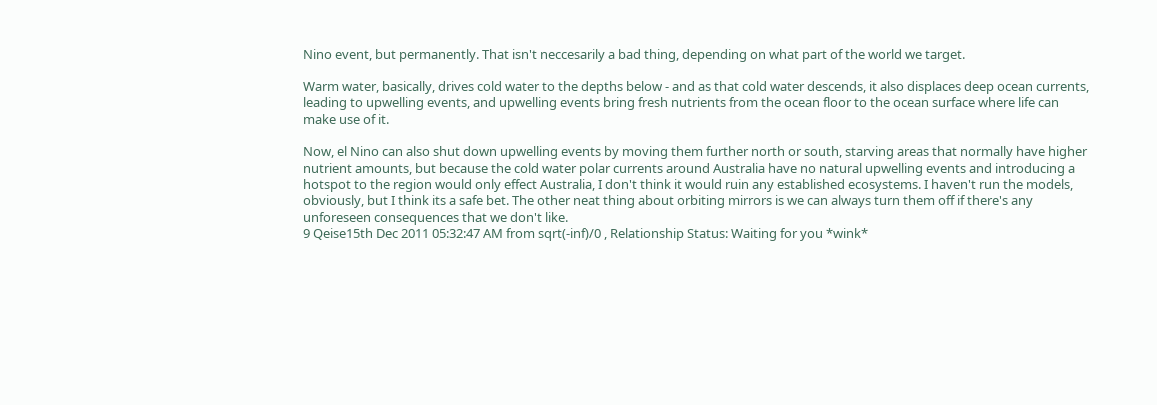Nino event, but permanently. That isn't neccesarily a bad thing, depending on what part of the world we target.

Warm water, basically, drives cold water to the depths below - and as that cold water descends, it also displaces deep ocean currents, leading to upwelling events, and upwelling events bring fresh nutrients from the ocean floor to the ocean surface where life can make use of it.

Now, el Nino can also shut down upwelling events by moving them further north or south, starving areas that normally have higher nutrient amounts, but because the cold water polar currents around Australia have no natural upwelling events and introducing a hotspot to the region would only effect Australia, I don't think it would ruin any established ecosystems. I haven't run the models, obviously, but I think its a safe bet. The other neat thing about orbiting mirrors is we can always turn them off if there's any unforeseen consequences that we don't like.
9 Qeise15th Dec 2011 05:32:47 AM from sqrt(-inf)/0 , Relationship Status: Waiting for you *wink*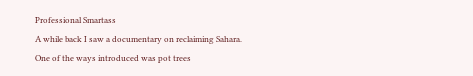Professional Smartass
A while back I saw a documentary on reclaiming Sahara. One of the ways introduced was pot trees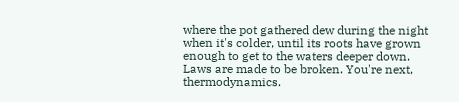where the pot gathered dew during the night when it's colder, until its roots have grown enough to get to the waters deeper down.
Laws are made to be broken. You're next, thermodynamics.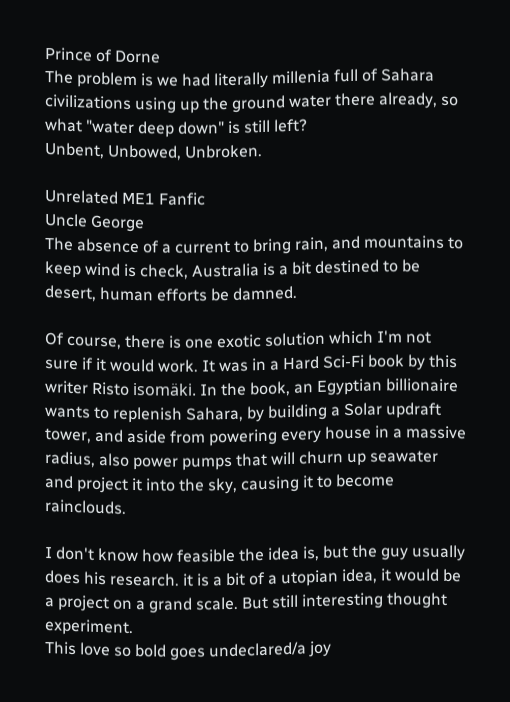Prince of Dorne
The problem is we had literally millenia full of Sahara civilizations using up the ground water there already, so what "water deep down" is still left?
Unbent, Unbowed, Unbroken.

Unrelated ME1 Fanfic
Uncle George
The absence of a current to bring rain, and mountains to keep wind is check, Australia is a bit destined to be desert, human efforts be damned.

Of course, there is one exotic solution which I'm not sure if it would work. It was in a Hard Sci-Fi book by this writer Risto isomäki. In the book, an Egyptian billionaire wants to replenish Sahara, by building a Solar updraft tower, and aside from powering every house in a massive radius, also power pumps that will churn up seawater and project it into the sky, causing it to become rainclouds.

I don't know how feasible the idea is, but the guy usually does his research. it is a bit of a utopian idea, it would be a project on a grand scale. But still interesting thought experiment.
This love so bold goes undeclared/a joy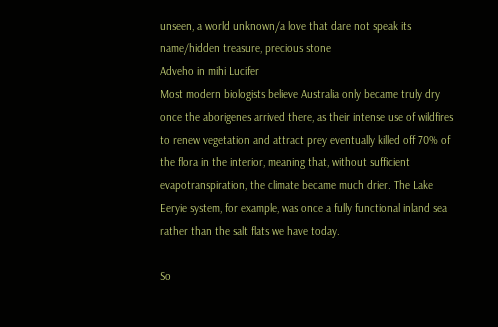unseen, a world unknown/a love that dare not speak its name/hidden treasure, precious stone
Adveho in mihi Lucifer
Most modern biologists believe Australia only became truly dry once the aborigenes arrived there, as their intense use of wildfires to renew vegetation and attract prey eventually killed off 70% of the flora in the interior, meaning that, without sufficient evapotranspiration, the climate became much drier. The Lake Eeryie system, for example, was once a fully functional inland sea rather than the salt flats we have today.

So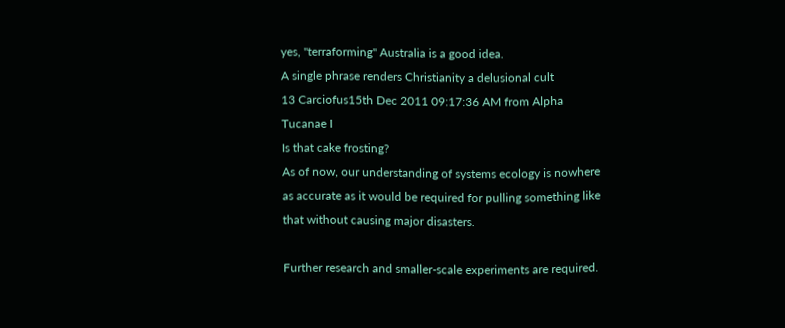yes, "terraforming" Australia is a good idea.
A single phrase renders Christianity a delusional cult
13 Carciofus15th Dec 2011 09:17:36 AM from Alpha Tucanae I
Is that cake frosting?
As of now, our understanding of systems ecology is nowhere as accurate as it would be required for pulling something like that without causing major disasters.

Further research and smaller-scale experiments are required.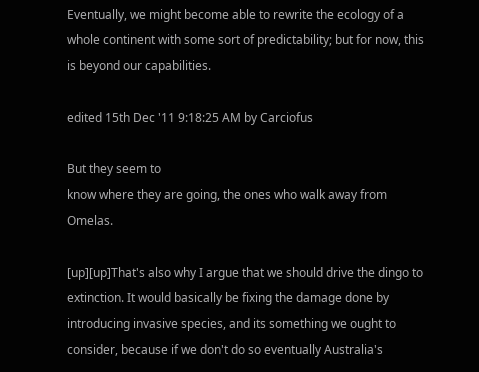Eventually, we might become able to rewrite the ecology of a whole continent with some sort of predictability; but for now, this is beyond our capabilities.

edited 15th Dec '11 9:18:25 AM by Carciofus

But they seem to
know where they are going, the ones who walk away from Omelas.

[up][up]That's also why I argue that we should drive the dingo to extinction. It would basically be fixing the damage done by introducing invasive species, and its something we ought to consider, because if we don't do so eventually Australia's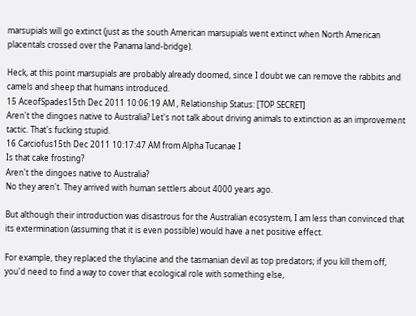marsupials will go extinct (just as the south American marsupials went extinct when North American placentals crossed over the Panama land-bridge).

Heck, at this point marsupials are probably already doomed, since I doubt we can remove the rabbits and camels and sheep that humans introduced.
15 AceofSpades15th Dec 2011 10:06:19 AM , Relationship Status: [TOP SECRET]
Aren't the dingoes native to Australia? Let's not talk about driving animals to extinction as an improvement tactic. That's fucking stupid.
16 Carciofus15th Dec 2011 10:17:47 AM from Alpha Tucanae I
Is that cake frosting?
Aren't the dingoes native to Australia?
No they aren't. They arrived with human settlers about 4000 years ago.

But although their introduction was disastrous for the Australian ecosystem, I am less than convinced that its extermination (assuming that it is even possible) would have a net positive effect.

For example, they replaced the thylacine and the tasmanian devil as top predators; if you kill them off, you'd need to find a way to cover that ecological role with something else,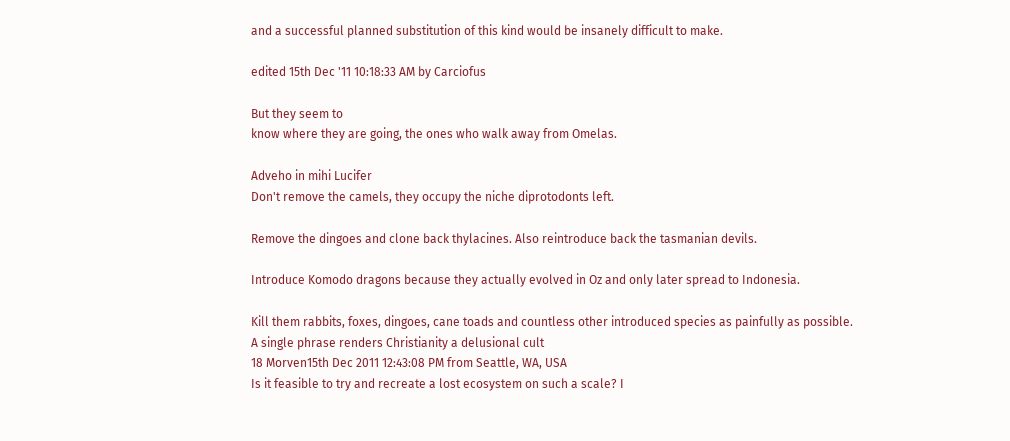and a successful planned substitution of this kind would be insanely difficult to make.

edited 15th Dec '11 10:18:33 AM by Carciofus

But they seem to
know where they are going, the ones who walk away from Omelas.

Adveho in mihi Lucifer
Don't remove the camels, they occupy the niche diprotodonts left.

Remove the dingoes and clone back thylacines. Also reintroduce back the tasmanian devils.

Introduce Komodo dragons because they actually evolved in Oz and only later spread to Indonesia.

Kill them rabbits, foxes, dingoes, cane toads and countless other introduced species as painfully as possible.
A single phrase renders Christianity a delusional cult
18 Morven15th Dec 2011 12:43:08 PM from Seattle, WA, USA
Is it feasible to try and recreate a lost ecosystem on such a scale? I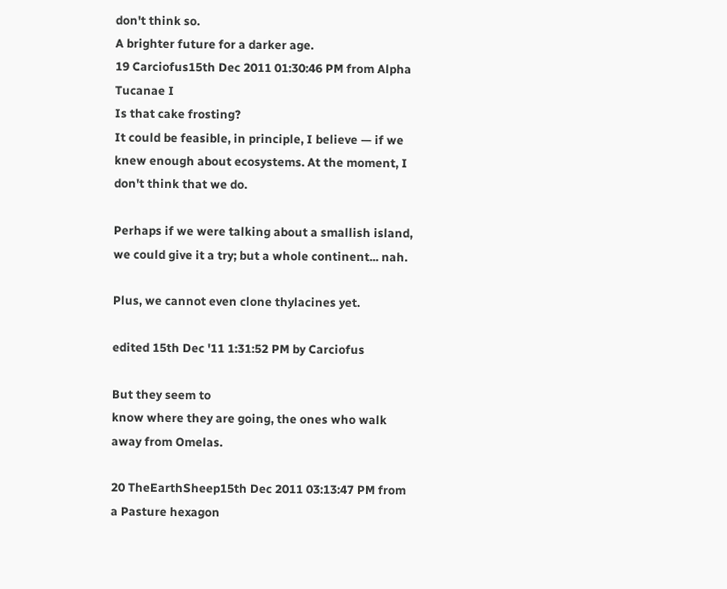don't think so.
A brighter future for a darker age.
19 Carciofus15th Dec 2011 01:30:46 PM from Alpha Tucanae I
Is that cake frosting?
It could be feasible, in principle, I believe — if we knew enough about ecosystems. At the moment, I don't think that we do.

Perhaps if we were talking about a smallish island, we could give it a try; but a whole continent... nah.

Plus, we cannot even clone thylacines yet.

edited 15th Dec '11 1:31:52 PM by Carciofus

But they seem to
know where they are going, the ones who walk away from Omelas.

20 TheEarthSheep15th Dec 2011 03:13:47 PM from a Pasture hexagon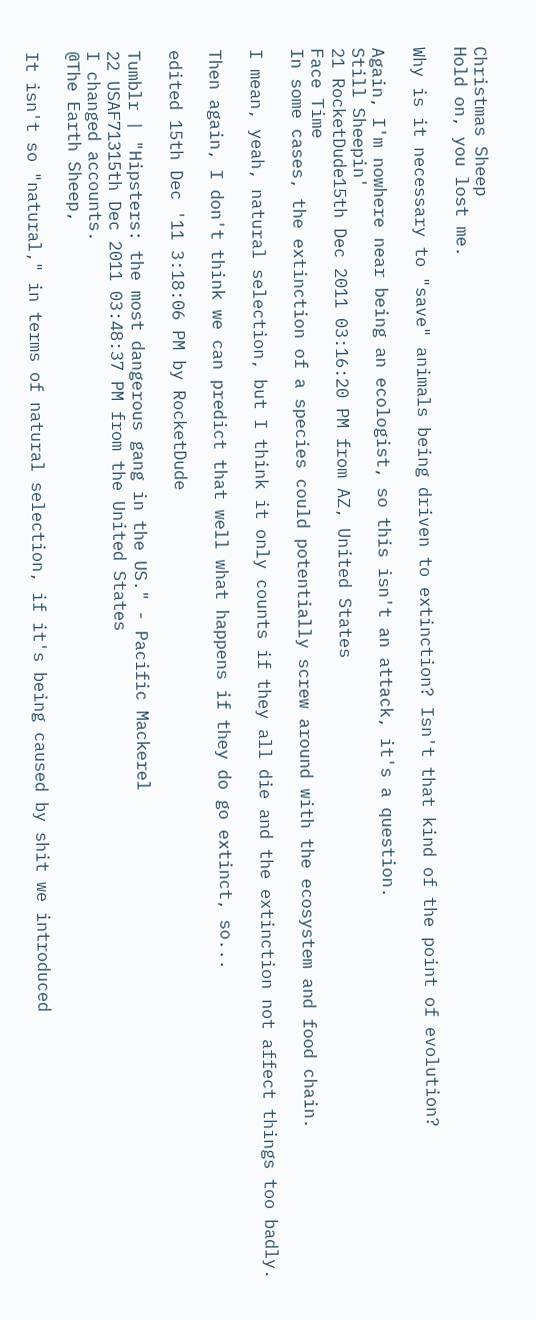Christmas Sheep
Hold on, you lost me.

Why is it necessary to "save" animals being driven to extinction? Isn't that kind of the point of evolution?

Again, I'm nowhere near being an ecologist, so this isn't an attack, it's a question.
Still Sheepin'
21 RocketDude15th Dec 2011 03:16:20 PM from AZ, United States
Face Time
In some cases, the extinction of a species could potentially screw around with the ecosystem and food chain.

I mean, yeah, natural selection, but I think it only counts if they all die and the extinction not affect things too badly.

Then again, I don't think we can predict that well what happens if they do go extinct, so...

edited 15th Dec '11 3:18:06 PM by RocketDude

Tumblr | "Hipsters: the most dangerous gang in the US." - Pacific Mackerel
22 USAF71315th Dec 2011 03:48:37 PM from the United States
I changed accounts.
@The Earth Sheep,

It isn't so "natural," in terms of natural selection, if it's being caused by shit we introduced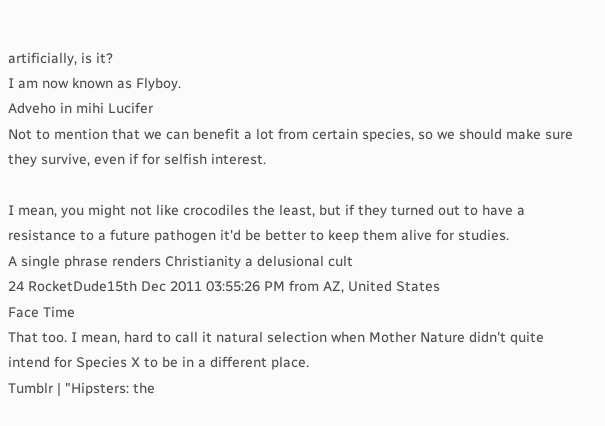artificially, is it?
I am now known as Flyboy.
Adveho in mihi Lucifer
Not to mention that we can benefit a lot from certain species, so we should make sure they survive, even if for selfish interest.

I mean, you might not like crocodiles the least, but if they turned out to have a resistance to a future pathogen it'd be better to keep them alive for studies.
A single phrase renders Christianity a delusional cult
24 RocketDude15th Dec 2011 03:55:26 PM from AZ, United States
Face Time
That too. I mean, hard to call it natural selection when Mother Nature didn't quite intend for Species X to be in a different place.
Tumblr | "Hipsters: the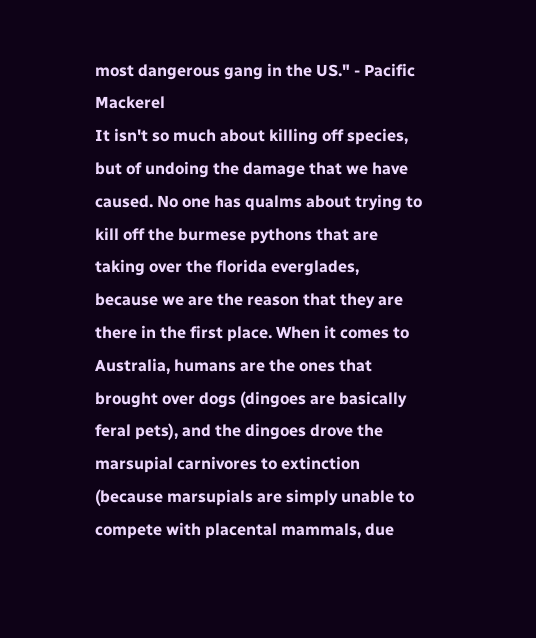most dangerous gang in the US." - Pacific Mackerel
It isn't so much about killing off species, but of undoing the damage that we have caused. No one has qualms about trying to kill off the burmese pythons that are taking over the florida everglades, because we are the reason that they are there in the first place. When it comes to Australia, humans are the ones that brought over dogs (dingoes are basically feral pets), and the dingoes drove the marsupial carnivores to extinction (because marsupials are simply unable to compete with placental mammals, due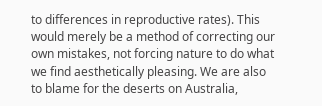to differences in reproductive rates). This would merely be a method of correcting our own mistakes, not forcing nature to do what we find aesthetically pleasing. We are also to blame for the deserts on Australia,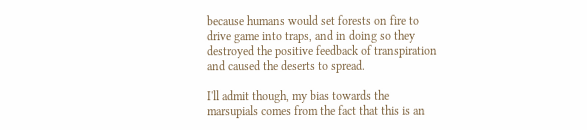because humans would set forests on fire to drive game into traps, and in doing so they destroyed the positive feedback of transpiration and caused the deserts to spread.

I'll admit though, my bias towards the marsupials comes from the fact that this is an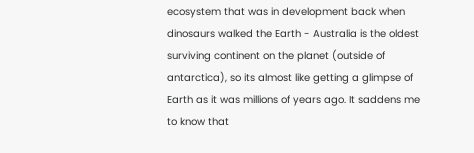ecosystem that was in development back when dinosaurs walked the Earth - Australia is the oldest surviving continent on the planet (outside of antarctica), so its almost like getting a glimpse of Earth as it was millions of years ago. It saddens me to know that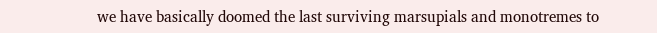we have basically doomed the last surviving marsupials and monotremes to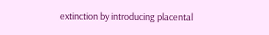extinction by introducing placental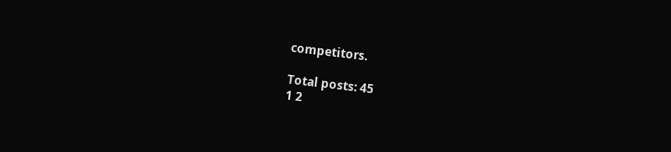competitors.

Total posts: 45
1 2